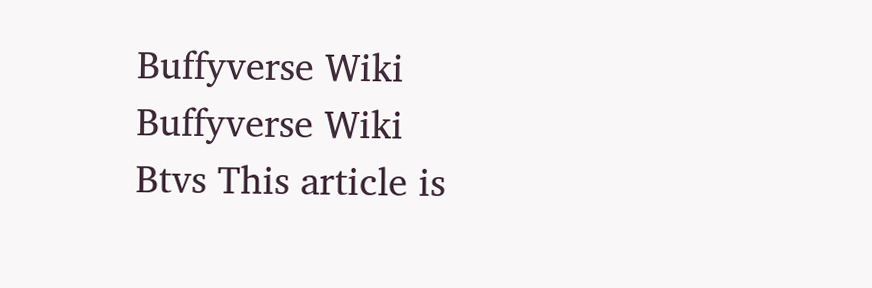Buffyverse Wiki
Buffyverse Wiki
Btvs This article is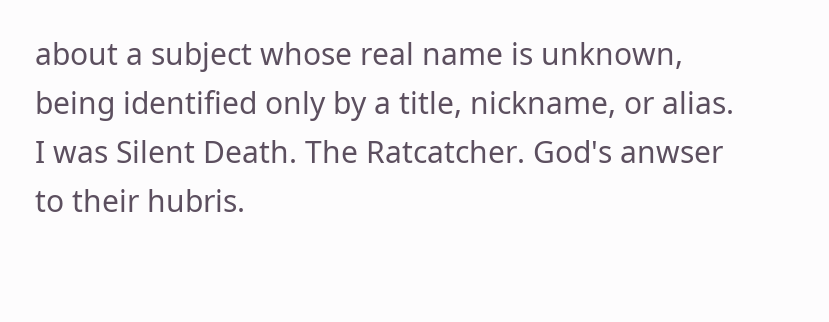about a subject whose real name is unknown, being identified only by a title, nickname, or alias.
I was Silent Death. The Ratcatcher. God's anwser to their hubris.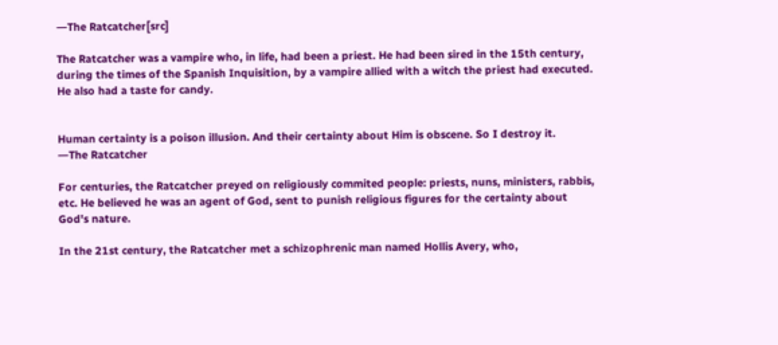―The Ratcatcher[src]

The Ratcatcher was a vampire who, in life, had been a priest. He had been sired in the 15th century, during the times of the Spanish Inquisition, by a vampire allied with a witch the priest had executed. He also had a taste for candy.


Human certainty is a poison illusion. And their certainty about Him is obscene. So I destroy it.
―The Ratcatcher

For centuries, the Ratcatcher preyed on religiously commited people: priests, nuns, ministers, rabbis, etc. He believed he was an agent of God, sent to punish religious figures for the certainty about God's nature.

In the 21st century, the Ratcatcher met a schizophrenic man named Hollis Avery, who,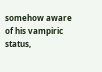somehow aware of his vampiric status,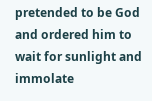pretended to be God and ordered him to wait for sunlight and immolate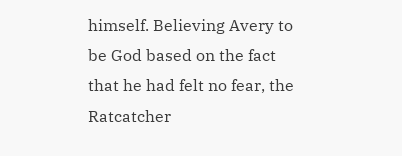himself. Believing Avery to be God based on the fact that he had felt no fear, the Ratcatcher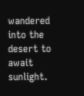wandered into the desert to await sunlight.